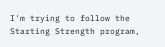I'm trying to follow the Starting Strength program,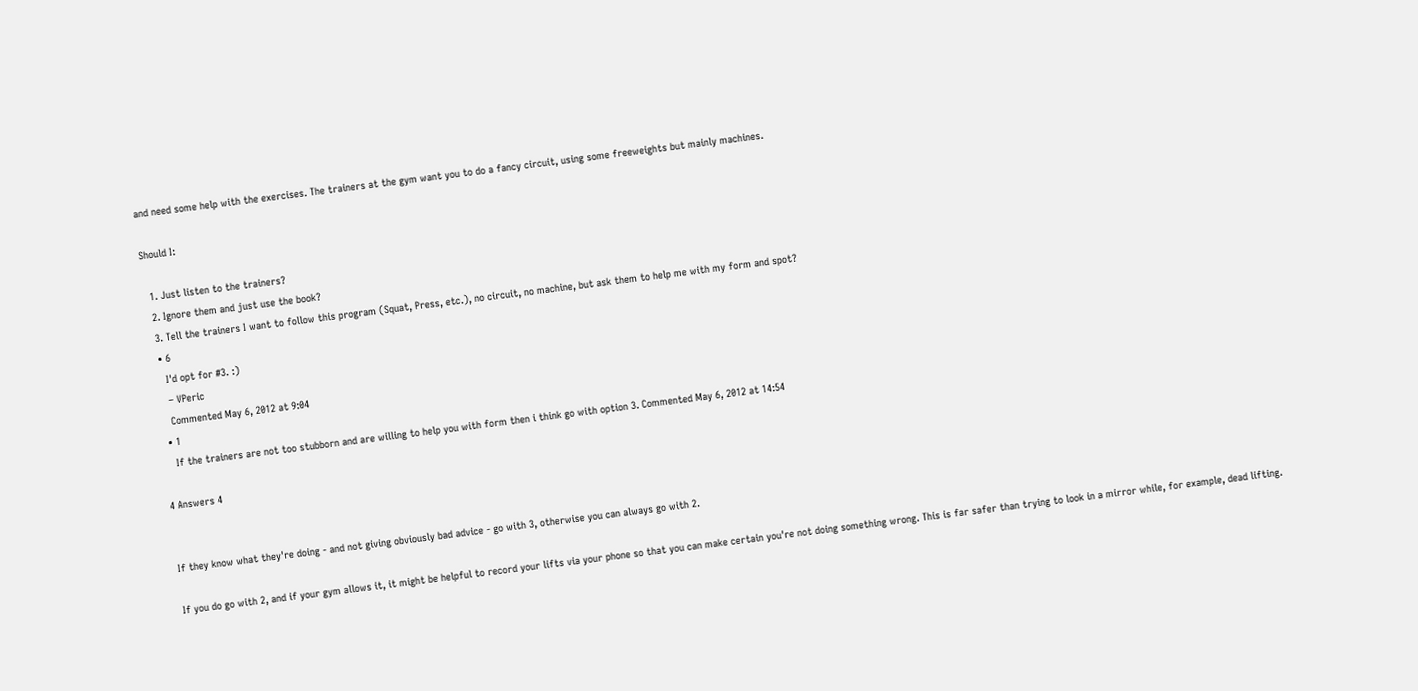and need some help with the exercises. The trainers at the gym want you to do a fancy circuit, using some freeweights but mainly machines.

Should I:

  1. Just listen to the trainers?
  2. Ignore them and just use the book?
  3. Tell the trainers I want to follow this program (Squat, Press, etc.), no circuit, no machine, but ask them to help me with my form and spot?
  • 6
    I'd opt for #3. :)
    – VPeric
    Commented May 6, 2012 at 9:04
  • 1
    If the trainers are not too stubborn and are willing to help you with form then i think go with option 3. Commented May 6, 2012 at 14:54

4 Answers 4


If they know what they're doing - and not giving obviously bad advice - go with 3, otherwise you can always go with 2.

If you do go with 2, and if your gym allows it, it might be helpful to record your lifts via your phone so that you can make certain you're not doing something wrong. This is far safer than trying to look in a mirror while, for example, dead lifting.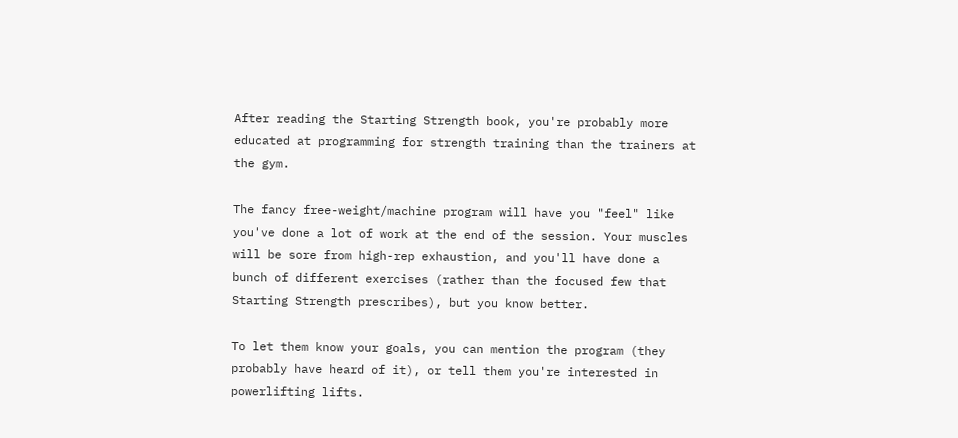After reading the Starting Strength book, you're probably more educated at programming for strength training than the trainers at the gym.

The fancy free-weight/machine program will have you "feel" like you've done a lot of work at the end of the session. Your muscles will be sore from high-rep exhaustion, and you'll have done a bunch of different exercises (rather than the focused few that Starting Strength prescribes), but you know better.

To let them know your goals, you can mention the program (they probably have heard of it), or tell them you're interested in powerlifting lifts.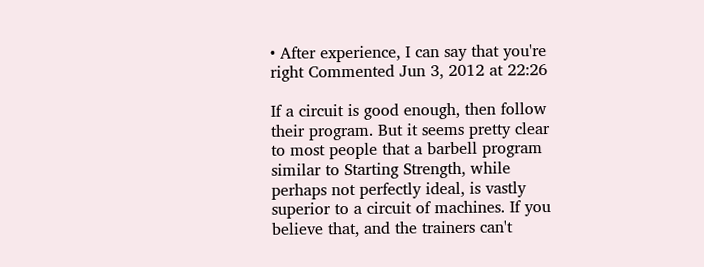• After experience, I can say that you're right Commented Jun 3, 2012 at 22:26

If a circuit is good enough, then follow their program. But it seems pretty clear to most people that a barbell program similar to Starting Strength, while perhaps not perfectly ideal, is vastly superior to a circuit of machines. If you believe that, and the trainers can't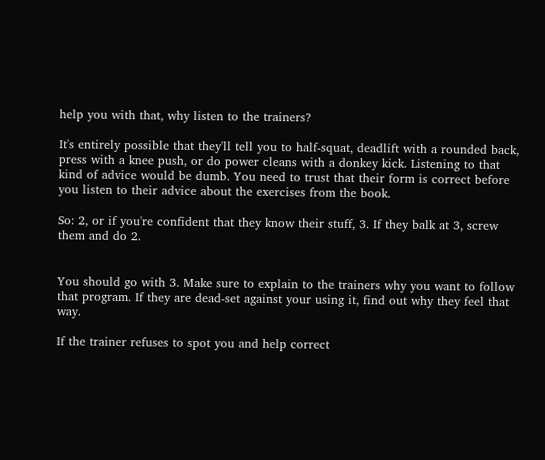help you with that, why listen to the trainers?

It's entirely possible that they'll tell you to half-squat, deadlift with a rounded back, press with a knee push, or do power cleans with a donkey kick. Listening to that kind of advice would be dumb. You need to trust that their form is correct before you listen to their advice about the exercises from the book.

So: 2, or if you're confident that they know their stuff, 3. If they balk at 3, screw them and do 2.


You should go with 3. Make sure to explain to the trainers why you want to follow that program. If they are dead-set against your using it, find out why they feel that way.

If the trainer refuses to spot you and help correct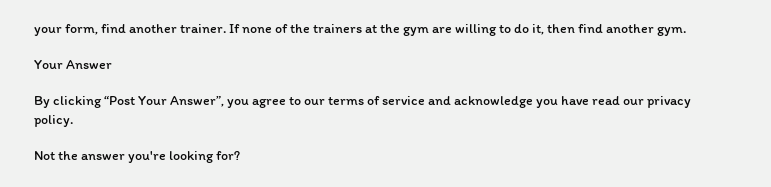your form, find another trainer. If none of the trainers at the gym are willing to do it, then find another gym.

Your Answer

By clicking “Post Your Answer”, you agree to our terms of service and acknowledge you have read our privacy policy.

Not the answer you're looking for?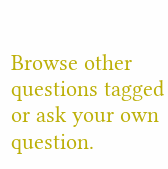Browse other questions tagged or ask your own question.